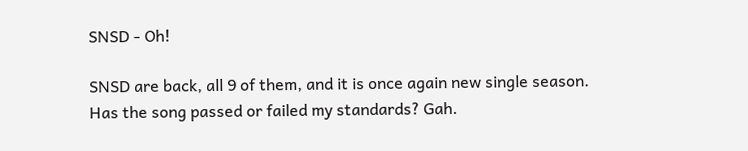SNSD - Oh!

SNSD are back, all 9 of them, and it is once again new single season. Has the song passed or failed my standards? Gah.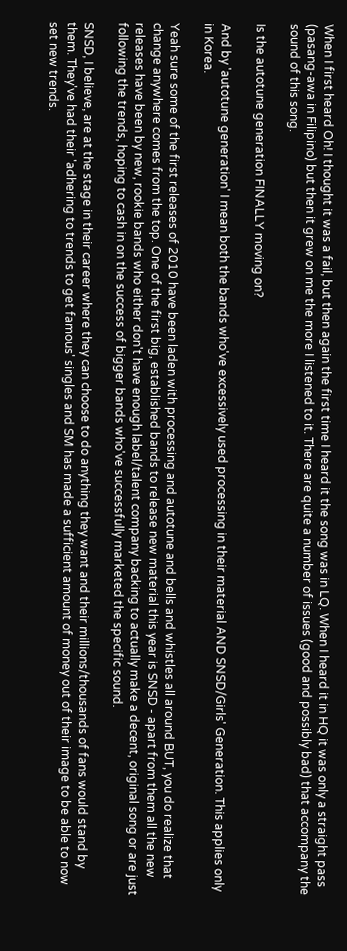When I first heard Oh! I thought it was a fail, but then again the first time I heard it the song was in LQ. When I heard it in HQ it was only a straight pass (pasang-awa in Filipino) but then it grew on me the more I listened to it. There are quite a number of issues (good and possibly bad) that accompany the sound of this song.

Is the autotune generation FINALLY moving on?

And by 'autotune generation' I mean both the bands who've excessively used processing in their material AND SNSD/Girls' Generation. This applies only in Korea.

Yeah sure some of the first releases of 2010 have been laden with processing and autotune and bells and whistles all around BUT, you do realize that change anywhere comes from the top. One of the first big, established bands to release new material this year is SNSD - apart from them all the new releases have been by new, rookie bands who either don't have enough label/talent company backing to actually make a decent, original song or are just following the trends, hoping to cash in on the success of bigger bands who've successfully marketed the specific sound.

SNSD, I believe, are at the stage in their career where they can choose to do anything they want and their millions/thousands of fans would stand by them. They've had their 'adhering to trends to get famous' singles and SM has made a sufficient amount of money out of their image to be able to now set new trends.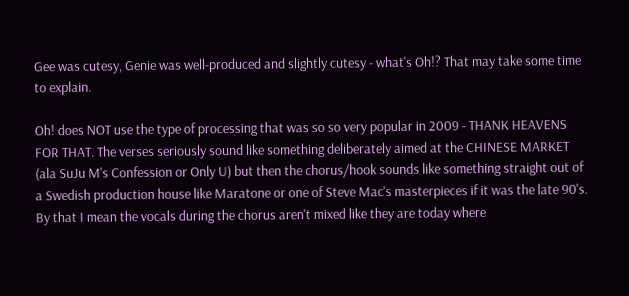Gee was cutesy, Genie was well-produced and slightly cutesy - what's Oh!? That may take some time to explain.

Oh! does NOT use the type of processing that was so so very popular in 2009 - THANK HEAVENS FOR THAT. The verses seriously sound like something deliberately aimed at the CHINESE MARKET (ala SuJu M's Confession or Only U) but then the chorus/hook sounds like something straight out of a Swedish production house like Maratone or one of Steve Mac's masterpieces if it was the late 90's. By that I mean the vocals during the chorus aren't mixed like they are today where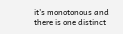it's monotonous and there is one distinct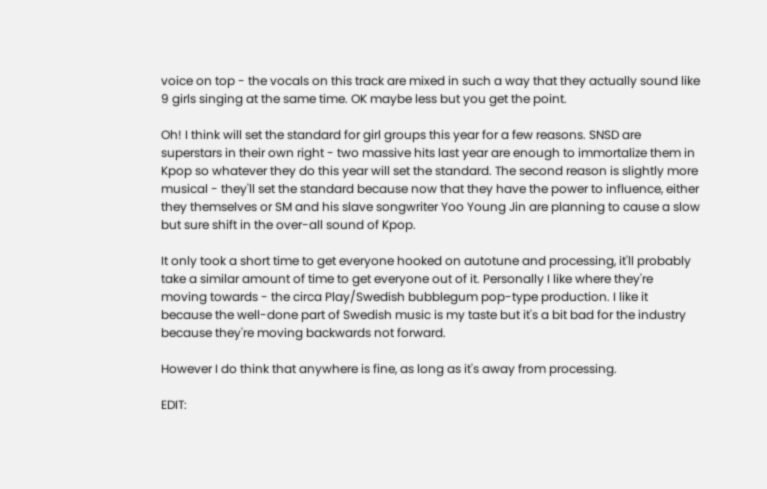voice on top - the vocals on this track are mixed in such a way that they actually sound like 9 girls singing at the same time. OK maybe less but you get the point.

Oh! I think will set the standard for girl groups this year for a few reasons. SNSD are superstars in their own right - two massive hits last year are enough to immortalize them in Kpop so whatever they do this year will set the standard. The second reason is slightly more musical - they'll set the standard because now that they have the power to influence, either they themselves or SM and his slave songwriter Yoo Young Jin are planning to cause a slow but sure shift in the over-all sound of Kpop.

It only took a short time to get everyone hooked on autotune and processing, it'll probably take a similar amount of time to get everyone out of it. Personally I like where they're moving towards - the circa Play/Swedish bubblegum pop-type production. I like it because the well-done part of Swedish music is my taste but it's a bit bad for the industry because they're moving backwards not forward.

However I do think that anywhere is fine, as long as it's away from processing.

EDIT: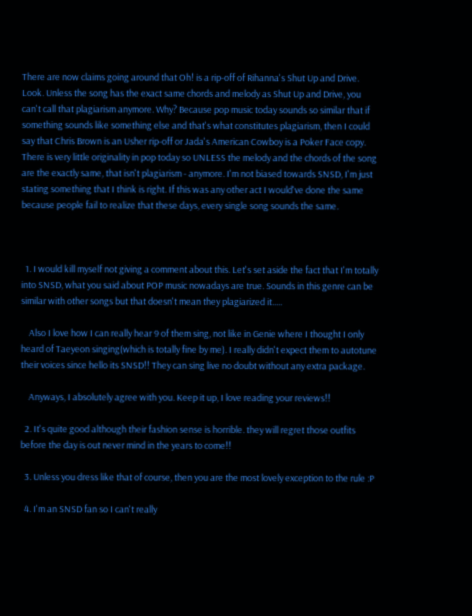There are now claims going around that Oh! is a rip-off of Rihanna's Shut Up and Drive. Look. Unless the song has the exact same chords and melody as Shut Up and Drive, you can't call that plagiarism anymore. Why? Because pop music today sounds so similar that if something sounds like something else and that's what constitutes plagiarism, then I could say that Chris Brown is an Usher rip-off or Jada's American Cowboy is a Poker Face copy. There is very little originality in pop today so UNLESS the melody and the chords of the song are the exactly same, that isn't plagiarism - anymore. I'm not biased towards SNSD, I'm just stating something that I think is right. If this was any other act I would've done the same because people fail to realize that these days, every single song sounds the same.



  1. I would kill myself not giving a comment about this. Let's set aside the fact that I'm totally into SNSD, what you said about POP music nowadays are true. Sounds in this genre can be similar with other songs but that doesn't mean they plagiarized it.....

    Also I love how I can really hear 9 of them sing, not like in Genie where I thought I only heard of Taeyeon singing(which is totally fine by me). I really didn't expect them to autotune their voices since hello its SNSD!! They can sing live no doubt without any extra package.

    Anyways, I absolutely agree with you. Keep it up, I love reading your reviews!!

  2. It's quite good although their fashion sense is horrible. they will regret those outfits before the day is out never mind in the years to come!!

  3. Unless you dress like that of course, then you are the most lovely exception to the rule :P

  4. I'm an SNSD fan so I can't really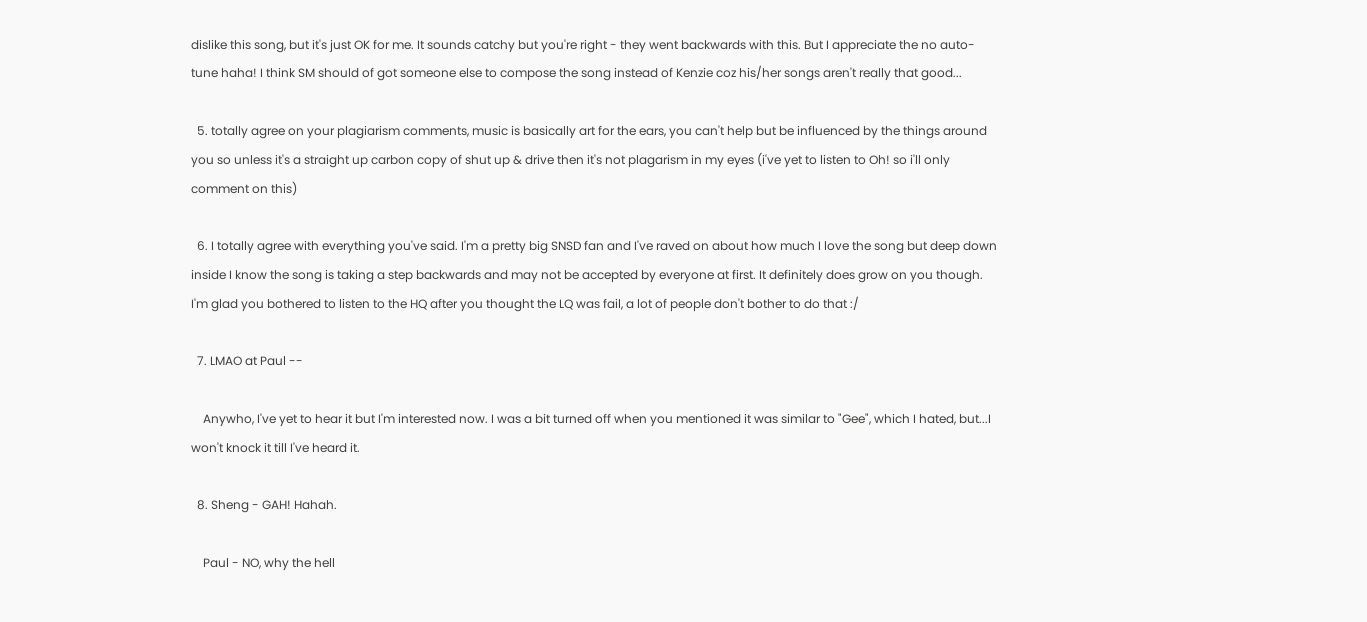dislike this song, but it's just OK for me. It sounds catchy but you're right - they went backwards with this. But I appreciate the no auto-tune haha! I think SM should of got someone else to compose the song instead of Kenzie coz his/her songs aren't really that good...

  5. totally agree on your plagiarism comments, music is basically art for the ears, you can't help but be influenced by the things around you so unless it's a straight up carbon copy of shut up & drive then it's not plagarism in my eyes (i've yet to listen to Oh! so i'll only comment on this)

  6. I totally agree with everything you've said. I'm a pretty big SNSD fan and I've raved on about how much I love the song but deep down inside I know the song is taking a step backwards and may not be accepted by everyone at first. It definitely does grow on you though. I'm glad you bothered to listen to the HQ after you thought the LQ was fail, a lot of people don't bother to do that :/

  7. LMAO at Paul --

    Anywho, I've yet to hear it but I'm interested now. I was a bit turned off when you mentioned it was similar to "Gee", which I hated, but...I won't knock it till I've heard it.

  8. Sheng - GAH! Hahah.

    Paul - NO, why the hell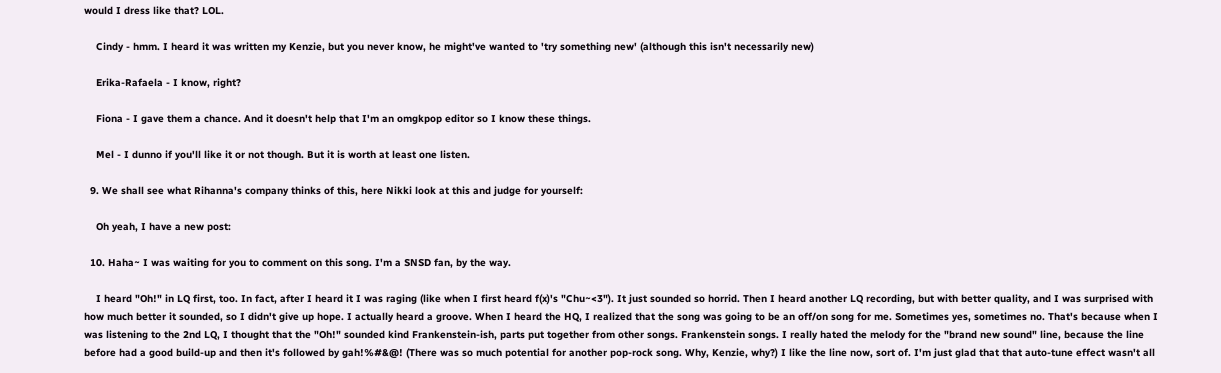would I dress like that? LOL.

    Cindy - hmm. I heard it was written my Kenzie, but you never know, he might've wanted to 'try something new' (although this isn't necessarily new)

    Erika-Rafaela - I know, right?

    Fiona - I gave them a chance. And it doesn't help that I'm an omgkpop editor so I know these things.

    Mel - I dunno if you'll like it or not though. But it is worth at least one listen.

  9. We shall see what Rihanna's company thinks of this, here Nikki look at this and judge for yourself:

    Oh yeah, I have a new post:

  10. Haha~ I was waiting for you to comment on this song. I'm a SNSD fan, by the way.

    I heard "Oh!" in LQ first, too. In fact, after I heard it I was raging (like when I first heard f(x)'s "Chu~<3"). It just sounded so horrid. Then I heard another LQ recording, but with better quality, and I was surprised with how much better it sounded, so I didn't give up hope. I actually heard a groove. When I heard the HQ, I realized that the song was going to be an off/on song for me. Sometimes yes, sometimes no. That's because when I was listening to the 2nd LQ, I thought that the "Oh!" sounded kind Frankenstein-ish, parts put together from other songs. Frankenstein songs. I really hated the melody for the "brand new sound" line, because the line before had a good build-up and then it's followed by gah!%#&@! (There was so much potential for another pop-rock song. Why, Kenzie, why?) I like the line now, sort of. I'm just glad that that auto-tune effect wasn't all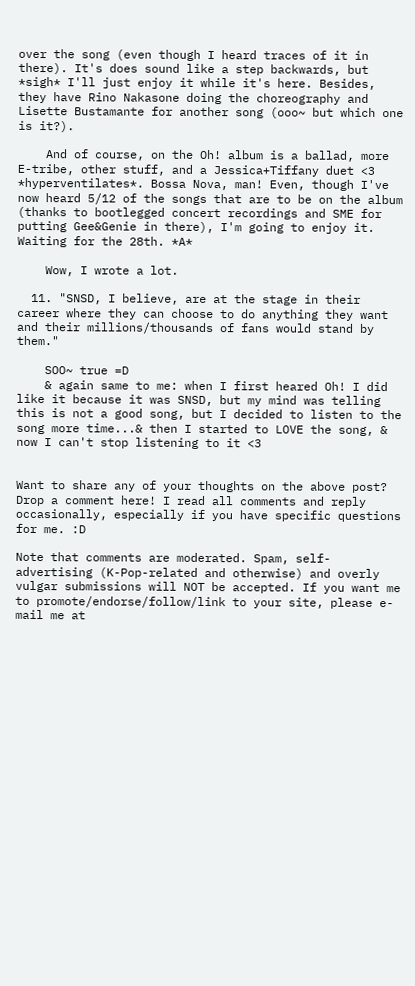over the song (even though I heard traces of it in there). It's does sound like a step backwards, but *sigh* I'll just enjoy it while it's here. Besides, they have Rino Nakasone doing the choreography and Lisette Bustamante for another song (ooo~ but which one is it?).

    And of course, on the Oh! album is a ballad, more E-tribe, other stuff, and a Jessica+Tiffany duet <3 *hyperventilates*. Bossa Nova, man! Even, though I've now heard 5/12 of the songs that are to be on the album (thanks to bootlegged concert recordings and SME for putting Gee&Genie in there), I'm going to enjoy it. Waiting for the 28th. *A*

    Wow, I wrote a lot.

  11. "SNSD, I believe, are at the stage in their career where they can choose to do anything they want and their millions/thousands of fans would stand by them."

    SOO~ true =D
    & again same to me: when I first heared Oh! I did like it because it was SNSD, but my mind was telling this is not a good song, but I decided to listen to the song more time...& then I started to LOVE the song, & now I can't stop listening to it <3


Want to share any of your thoughts on the above post? Drop a comment here! I read all comments and reply occasionally, especially if you have specific questions for me. :D

Note that comments are moderated. Spam, self-advertising (K-Pop-related and otherwise) and overly vulgar submissions will NOT be accepted. If you want me to promote/endorse/follow/link to your site, please e-mail me at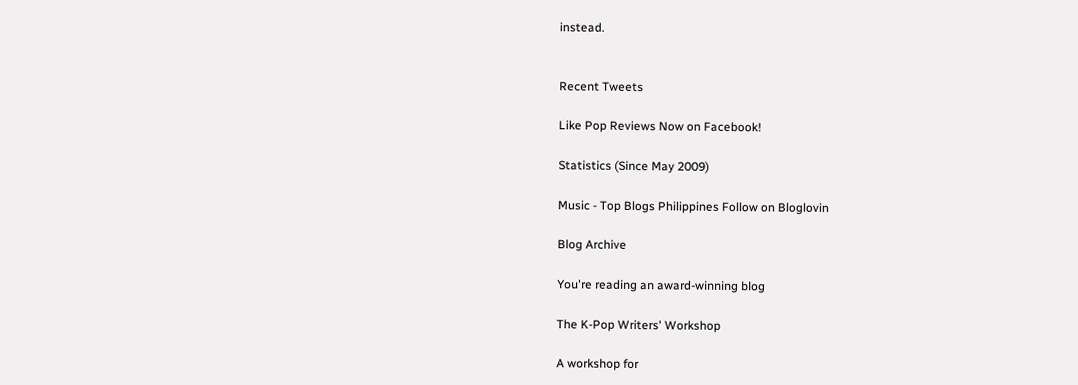instead.


Recent Tweets

Like Pop Reviews Now on Facebook!

Statistics (Since May 2009)

Music - Top Blogs Philippines Follow on Bloglovin

Blog Archive

You're reading an award-winning blog

The K-Pop Writers' Workshop

A workshop for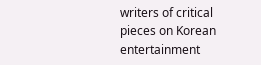writers of critical pieces on Korean entertainment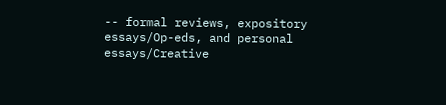-- formal reviews, expository essays/Op-eds, and personal essays/Creative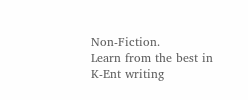Non-Fiction.
Learn from the best in K-Ent writing